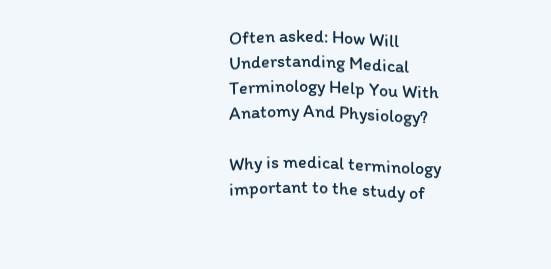Often asked: How Will Understanding Medical Terminology Help You With Anatomy And Physiology?

Why is medical terminology important to the study of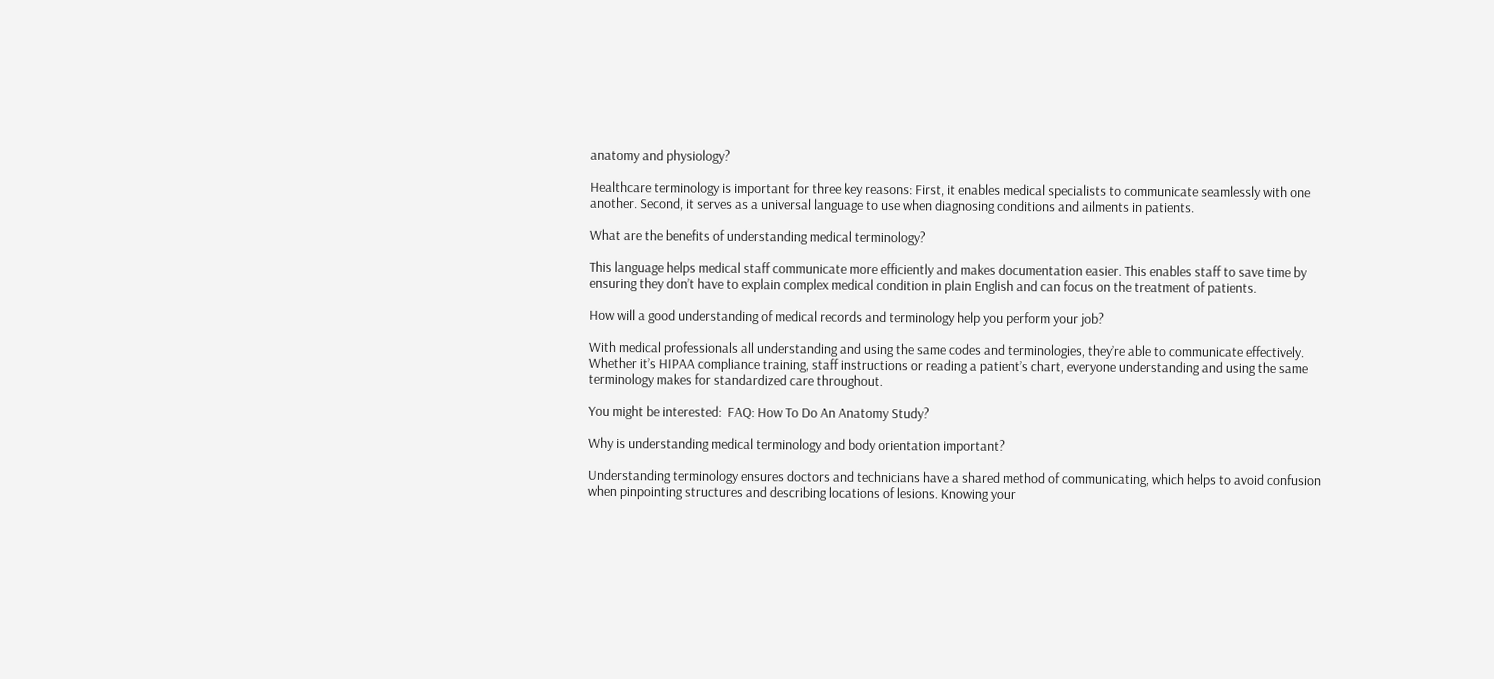anatomy and physiology?

Healthcare terminology is important for three key reasons: First, it enables medical specialists to communicate seamlessly with one another. Second, it serves as a universal language to use when diagnosing conditions and ailments in patients.

What are the benefits of understanding medical terminology?

This language helps medical staff communicate more efficiently and makes documentation easier. This enables staff to save time by ensuring they don’t have to explain complex medical condition in plain English and can focus on the treatment of patients.

How will a good understanding of medical records and terminology help you perform your job?

With medical professionals all understanding and using the same codes and terminologies, they’re able to communicate effectively. Whether it’s HIPAA compliance training, staff instructions or reading a patient’s chart, everyone understanding and using the same terminology makes for standardized care throughout.

You might be interested:  FAQ: How To Do An Anatomy Study?

Why is understanding medical terminology and body orientation important?

Understanding terminology ensures doctors and technicians have a shared method of communicating, which helps to avoid confusion when pinpointing structures and describing locations of lesions. Knowing your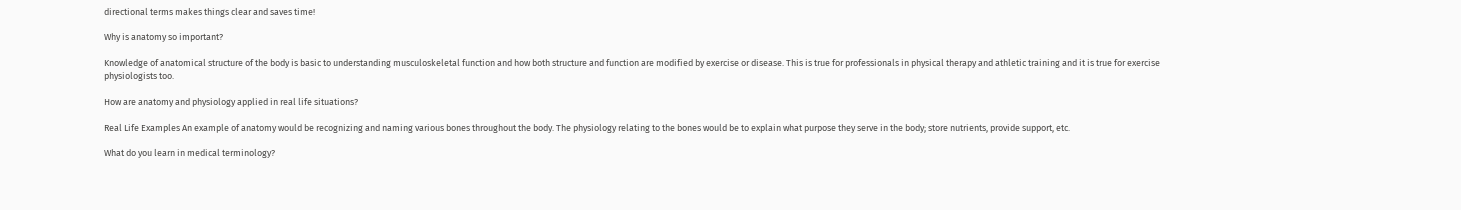directional terms makes things clear and saves time!

Why is anatomy so important?

Knowledge of anatomical structure of the body is basic to understanding musculoskeletal function and how both structure and function are modified by exercise or disease. This is true for professionals in physical therapy and athletic training and it is true for exercise physiologists too.

How are anatomy and physiology applied in real life situations?

Real Life Examples An example of anatomy would be recognizing and naming various bones throughout the body. The physiology relating to the bones would be to explain what purpose they serve in the body; store nutrients, provide support, etc.

What do you learn in medical terminology?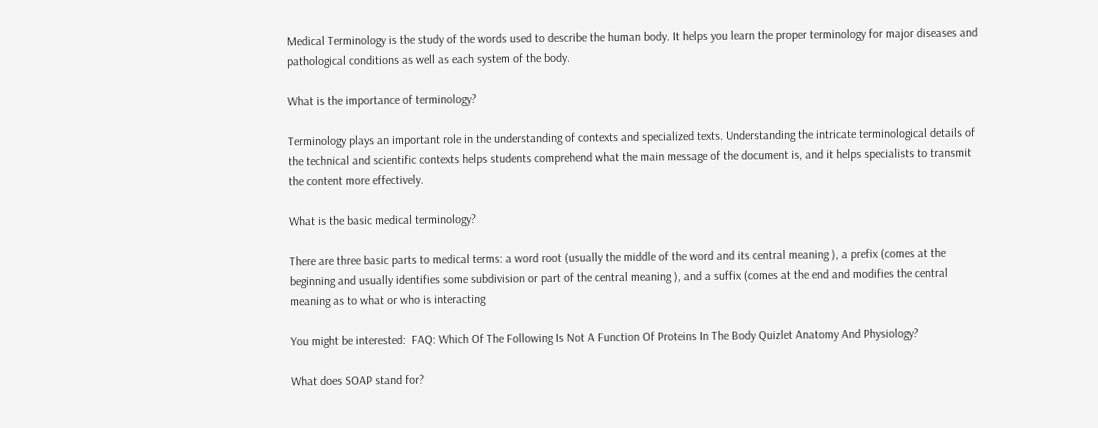Medical Terminology is the study of the words used to describe the human body. It helps you learn the proper terminology for major diseases and pathological conditions as well as each system of the body.

What is the importance of terminology?

Terminology plays an important role in the understanding of contexts and specialized texts. Understanding the intricate terminological details of the technical and scientific contexts helps students comprehend what the main message of the document is, and it helps specialists to transmit the content more effectively.

What is the basic medical terminology?

There are three basic parts to medical terms: a word root (usually the middle of the word and its central meaning ), a prefix (comes at the beginning and usually identifies some subdivision or part of the central meaning ), and a suffix (comes at the end and modifies the central meaning as to what or who is interacting

You might be interested:  FAQ: Which Of The Following Is Not A Function Of Proteins In The Body Quizlet Anatomy And Physiology?

What does SOAP stand for?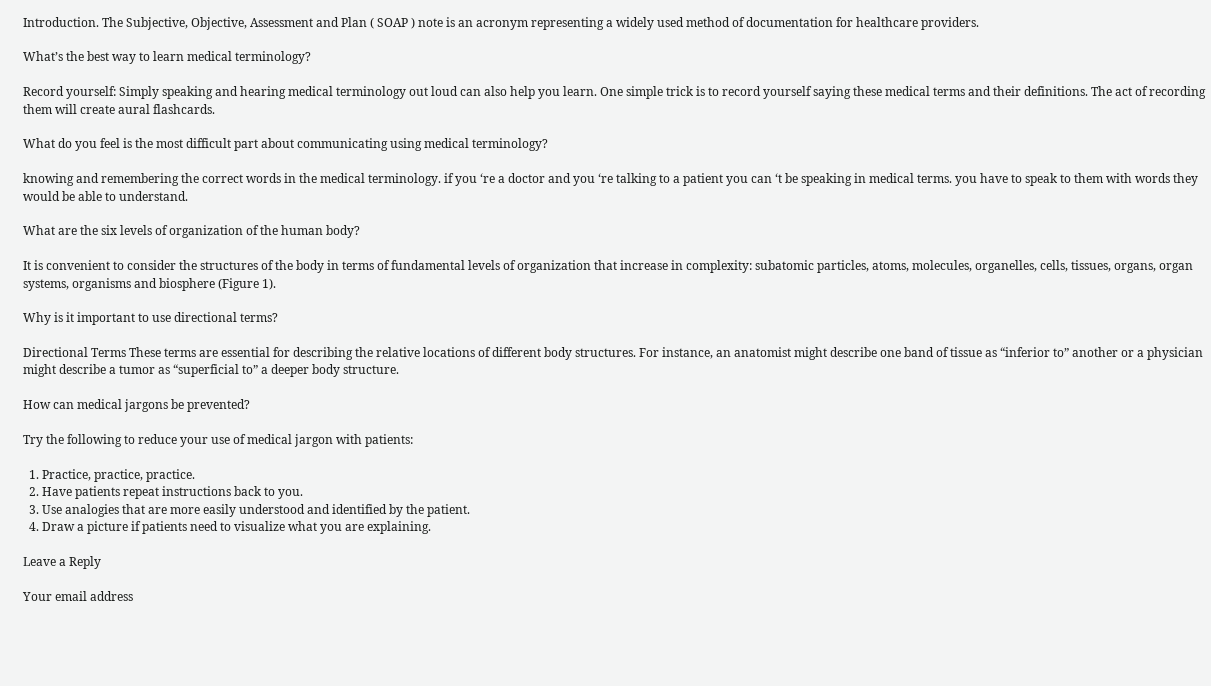Introduction. The Subjective, Objective, Assessment and Plan ( SOAP ) note is an acronym representing a widely used method of documentation for healthcare providers.

What’s the best way to learn medical terminology?

Record yourself: Simply speaking and hearing medical terminology out loud can also help you learn. One simple trick is to record yourself saying these medical terms and their definitions. The act of recording them will create aural flashcards.

What do you feel is the most difficult part about communicating using medical terminology?

knowing and remembering the correct words in the medical terminology. if you ‘re a doctor and you ‘re talking to a patient you can ‘t be speaking in medical terms. you have to speak to them with words they would be able to understand.

What are the six levels of organization of the human body?

It is convenient to consider the structures of the body in terms of fundamental levels of organization that increase in complexity: subatomic particles, atoms, molecules, organelles, cells, tissues, organs, organ systems, organisms and biosphere (Figure 1).

Why is it important to use directional terms?

Directional Terms These terms are essential for describing the relative locations of different body structures. For instance, an anatomist might describe one band of tissue as “inferior to” another or a physician might describe a tumor as “superficial to” a deeper body structure.

How can medical jargons be prevented?

Try the following to reduce your use of medical jargon with patients:

  1. Practice, practice, practice.
  2. Have patients repeat instructions back to you.
  3. Use analogies that are more easily understood and identified by the patient.
  4. Draw a picture if patients need to visualize what you are explaining.

Leave a Reply

Your email address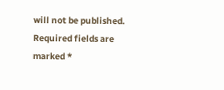will not be published. Required fields are marked *